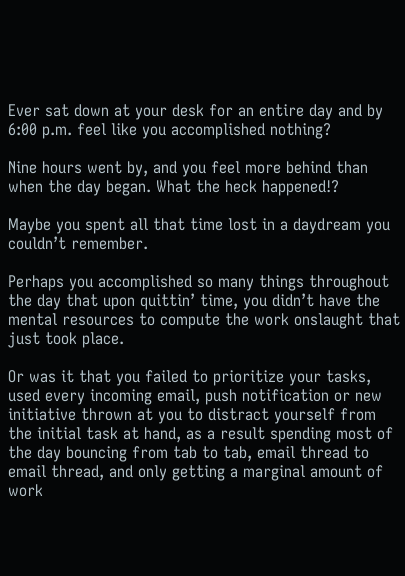Ever sat down at your desk for an entire day and by 6:00 p.m. feel like you accomplished nothing?

Nine hours went by, and you feel more behind than when the day began. What the heck happened!?

Maybe you spent all that time lost in a daydream you couldn’t remember.

Perhaps you accomplished so many things throughout the day that upon quittin’ time, you didn’t have the mental resources to compute the work onslaught that just took place.

Or was it that you failed to prioritize your tasks, used every incoming email, push notification or new initiative thrown at you to distract yourself from the initial task at hand, as a result spending most of the day bouncing from tab to tab, email thread to email thread, and only getting a marginal amount of work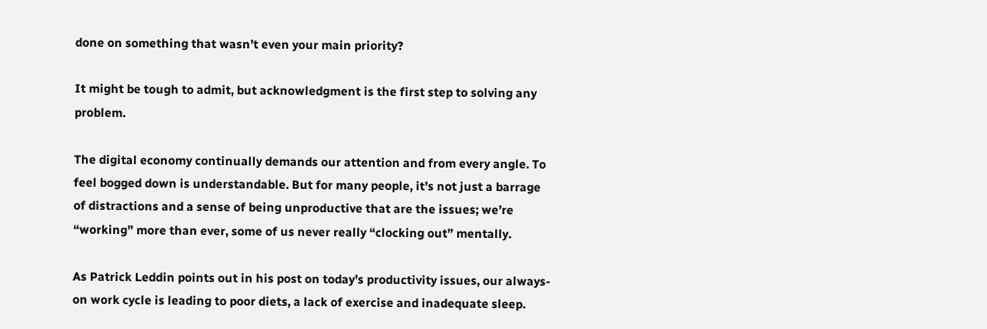done on something that wasn’t even your main priority?

It might be tough to admit, but acknowledgment is the first step to solving any problem.

The digital economy continually demands our attention and from every angle. To feel bogged down is understandable. But for many people, it’s not just a barrage of distractions and a sense of being unproductive that are the issues; we’re “working” more than ever, some of us never really “clocking out” mentally.

As Patrick Leddin points out in his post on today’s productivity issues, our always-on work cycle is leading to poor diets, a lack of exercise and inadequate sleep.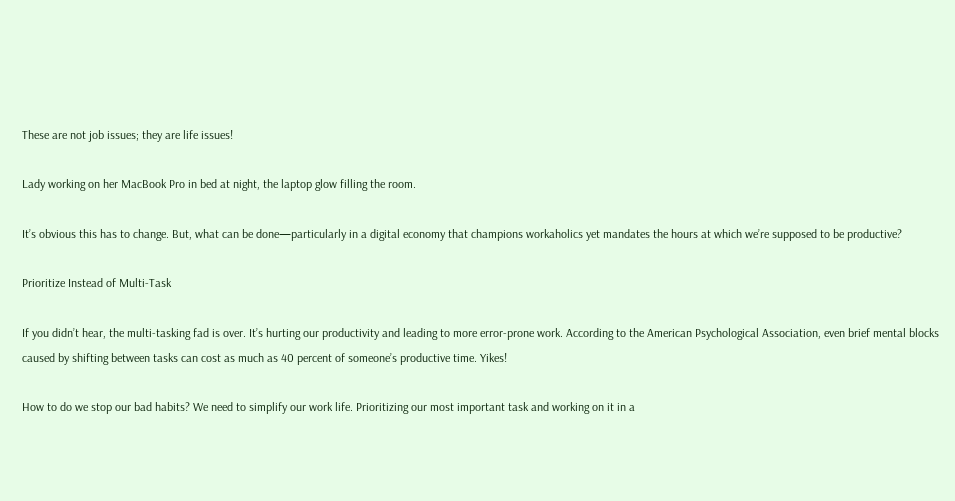These are not job issues; they are life issues!

Lady working on her MacBook Pro in bed at night, the laptop glow filling the room.

It’s obvious this has to change. But, what can be done—particularly in a digital economy that champions workaholics yet mandates the hours at which we’re supposed to be productive?

Prioritize Instead of Multi-Task

If you didn’t hear, the multi-tasking fad is over. It’s hurting our productivity and leading to more error-prone work. According to the American Psychological Association, even brief mental blocks caused by shifting between tasks can cost as much as 40 percent of someone’s productive time. Yikes!

How to do we stop our bad habits? We need to simplify our work life. Prioritizing our most important task and working on it in a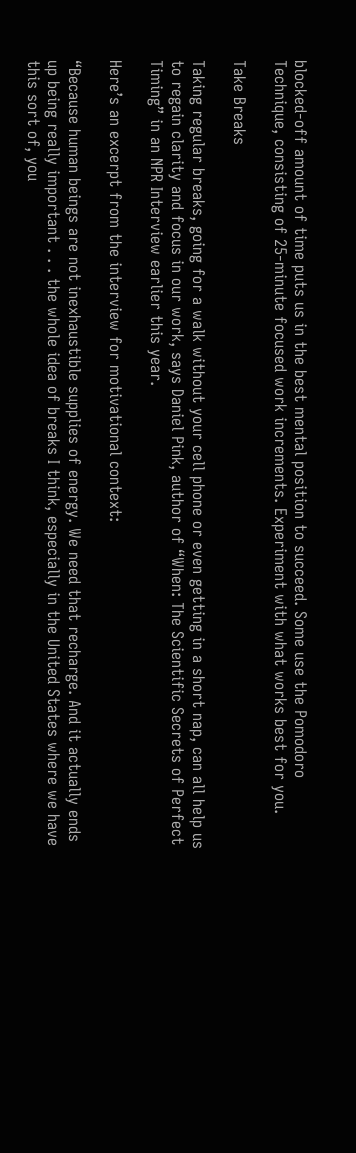blocked-off amount of time puts us in the best mental position to succeed. Some use the Pomodoro Technique, consisting of 25-minute focused work increments. Experiment with what works best for you.

Take Breaks

Taking regular breaks, going for a walk without your cell phone or even getting in a short nap, can all help us to regain clarity and focus in our work, says Daniel Pink, author of “When: The Scientific Secrets of Perfect Timing” in an NPR Interview earlier this year.

Here’s an excerpt from the interview for motivational context:

“Because human beings are not inexhaustible supplies of energy. We need that recharge. And it actually ends up being really important . . . the whole idea of breaks I think, especially in the United States where we have this sort of, you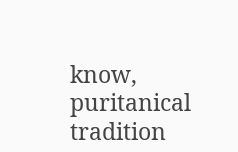know, puritanical tradition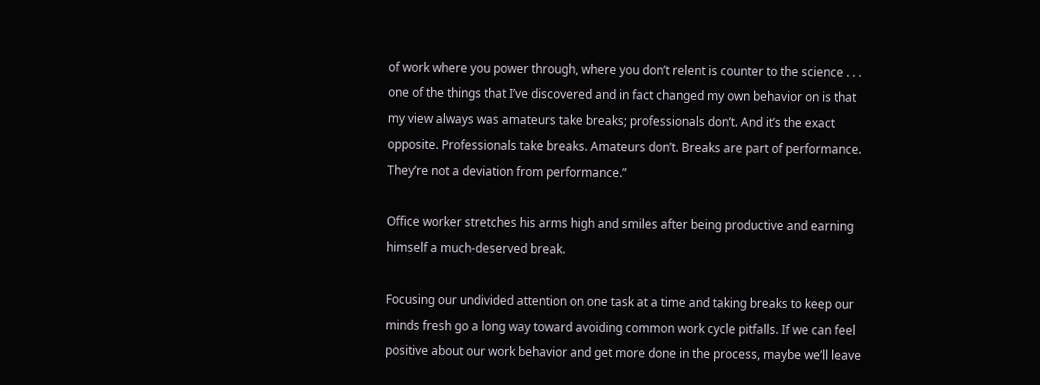of work where you power through, where you don’t relent is counter to the science . . . one of the things that I’ve discovered and in fact changed my own behavior on is that my view always was amateurs take breaks; professionals don’t. And it’s the exact opposite. Professionals take breaks. Amateurs don’t. Breaks are part of performance. They’re not a deviation from performance.”

Office worker stretches his arms high and smiles after being productive and earning himself a much-deserved break.

Focusing our undivided attention on one task at a time and taking breaks to keep our minds fresh go a long way toward avoiding common work cycle pitfalls. If we can feel positive about our work behavior and get more done in the process, maybe we’ll leave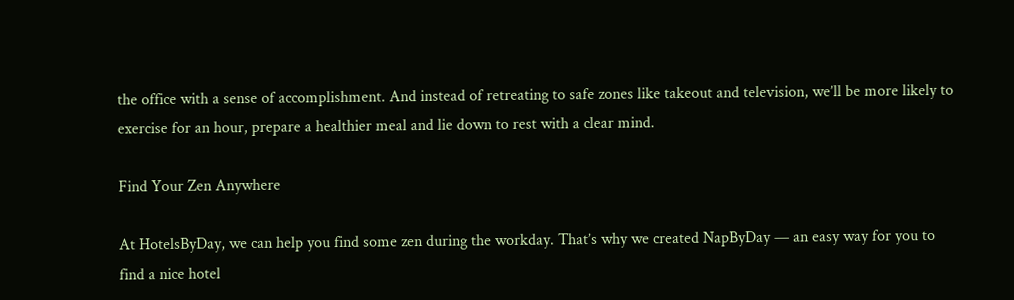the office with a sense of accomplishment. And instead of retreating to safe zones like takeout and television, we’ll be more likely to exercise for an hour, prepare a healthier meal and lie down to rest with a clear mind.

Find Your Zen Anywhere

At HotelsByDay, we can help you find some zen during the workday. That’s why we created NapByDay — an easy way for you to find a nice hotel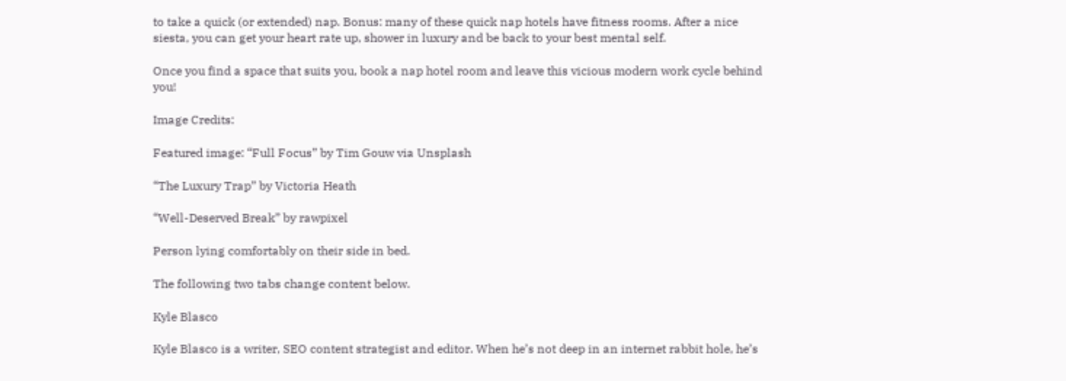to take a quick (or extended) nap. Bonus: many of these quick nap hotels have fitness rooms. After a nice siesta, you can get your heart rate up, shower in luxury and be back to your best mental self.

Once you find a space that suits you, book a nap hotel room and leave this vicious modern work cycle behind you!

Image Credits:

Featured image: “Full Focus” by Tim Gouw via Unsplash

“The Luxury Trap” by Victoria Heath

“Well-Deserved Break” by rawpixel

Person lying comfortably on their side in bed.

The following two tabs change content below.

Kyle Blasco

Kyle Blasco is a writer, SEO content strategist and editor. When he’s not deep in an internet rabbit hole, he’s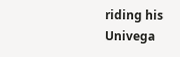riding his Univega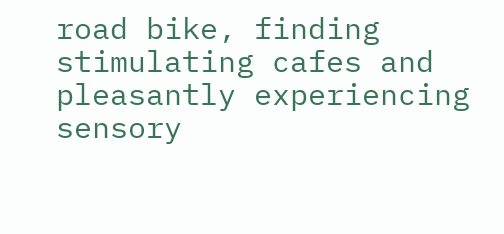road bike, finding stimulating cafes and pleasantly experiencing sensory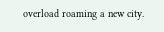overload roaming a new city.